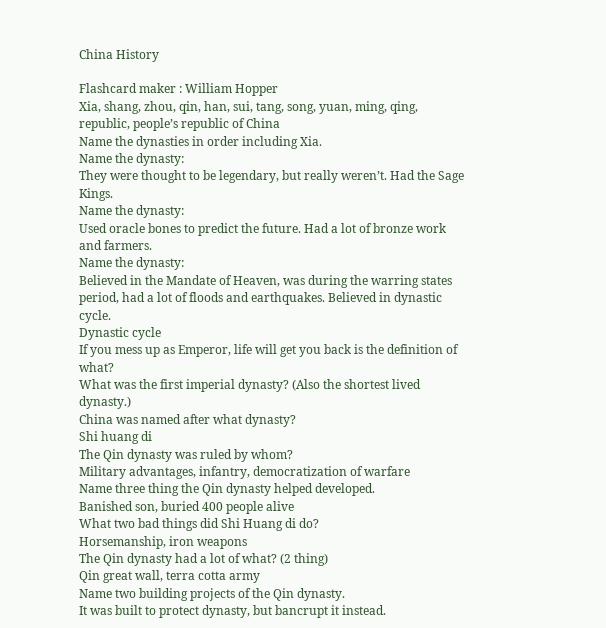China History

Flashcard maker : William Hopper
Xia, shang, zhou, qin, han, sui, tang, song, yuan, ming, qing, republic, people’s republic of China
Name the dynasties in order including Xia.
Name the dynasty:
They were thought to be legendary, but really weren’t. Had the Sage Kings.
Name the dynasty:
Used oracle bones to predict the future. Had a lot of bronze work and farmers.
Name the dynasty:
Believed in the Mandate of Heaven, was during the warring states period, had a lot of floods and earthquakes. Believed in dynastic cycle.
Dynastic cycle
If you mess up as Emperor, life will get you back is the definition of what?
What was the first imperial dynasty? (Also the shortest lived dynasty.)
China was named after what dynasty?
Shi huang di
The Qin dynasty was ruled by whom?
Military advantages, infantry, democratization of warfare
Name three thing the Qin dynasty helped developed.
Banished son, buried 400 people alive
What two bad things did Shi Huang di do?
Horsemanship, iron weapons
The Qin dynasty had a lot of what? (2 thing)
Qin great wall, terra cotta army
Name two building projects of the Qin dynasty.
It was built to protect dynasty, but bancrupt it instead.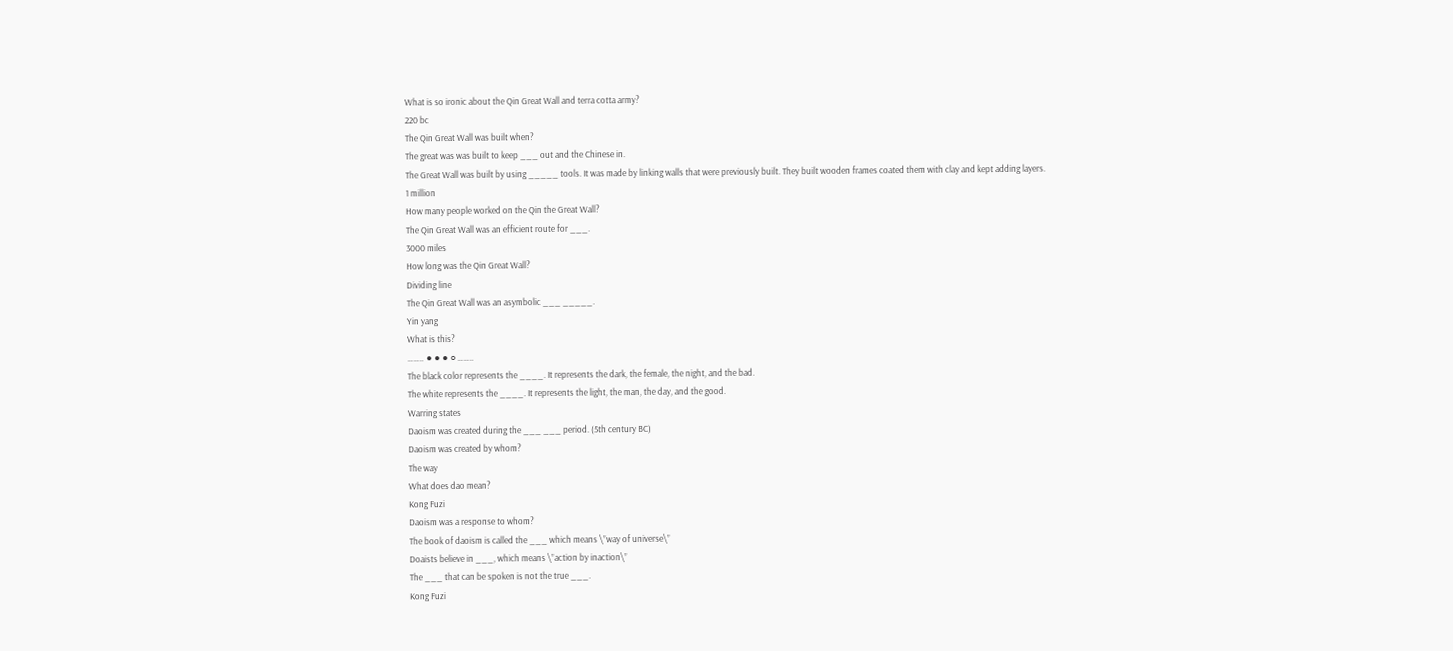What is so ironic about the Qin Great Wall and terra cotta army?
220 bc
The Qin Great Wall was built when?
The great was was built to keep ___ out and the Chinese in.
The Great Wall was built by using _____ tools. It was made by linking walls that were previously built. They built wooden frames coated them with clay and kept adding layers.
1 million
How many people worked on the Qin the Great Wall?
The Qin Great Wall was an efficient route for ___.
3000 miles
How long was the Qin Great Wall?
Dividing line
The Qin Great Wall was an asymbolic ___ _____.
Yin yang
What is this?
…….. ⚫⚫⚫⚪……..
The black color represents the ____. It represents the dark, the female, the night, and the bad.
The white represents the ____. It represents the light, the man, the day, and the good.
Warring states
Daoism was created during the ___ ___ period. (5th century BC)
Daoism was created by whom?
The way
What does dao mean?
Kong Fuzi
Daoism was a response to whom?
The book of daoism is called the ___ which means \”way of universe\”
Doaists believe in ___, which means \”action by inaction\”
The ___ that can be spoken is not the true ___.
Kong Fuzi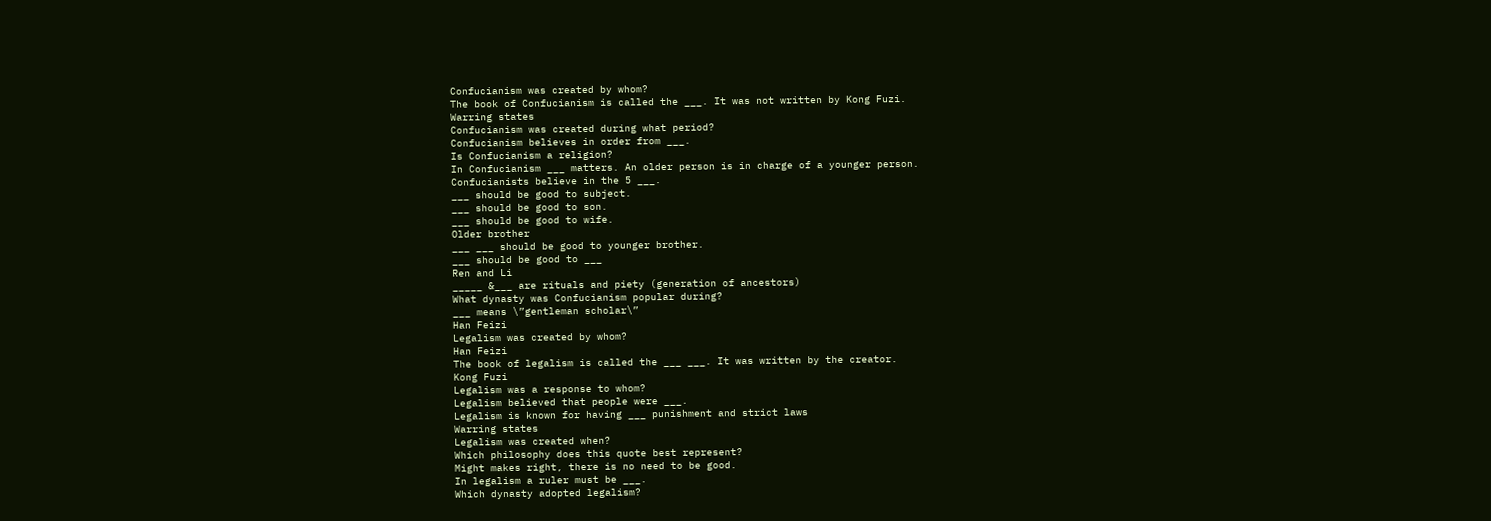Confucianism was created by whom?
The book of Confucianism is called the ___. It was not written by Kong Fuzi.
Warring states
Confucianism was created during what period?
Confucianism believes in order from ___.
Is Confucianism a religion?
In Confucianism ___ matters. An older person is in charge of a younger person.
Confucianists believe in the 5 ___.
___ should be good to subject.
___ should be good to son.
___ should be good to wife.
Older brother
___ ___ should be good to younger brother.
___ should be good to ___
Ren and Li
_____ &___ are rituals and piety (generation of ancestors)
What dynasty was Confucianism popular during?
___ means \”gentleman scholar\”
Han Feizi
Legalism was created by whom?
Han Feizi
The book of legalism is called the ___ ___. It was written by the creator.
Kong Fuzi
Legalism was a response to whom?
Legalism believed that people were ___.
Legalism is known for having ___ punishment and strict laws
Warring states
Legalism was created when?
Which philosophy does this quote best represent?
Might makes right, there is no need to be good.
In legalism a ruler must be ___.
Which dynasty adopted legalism?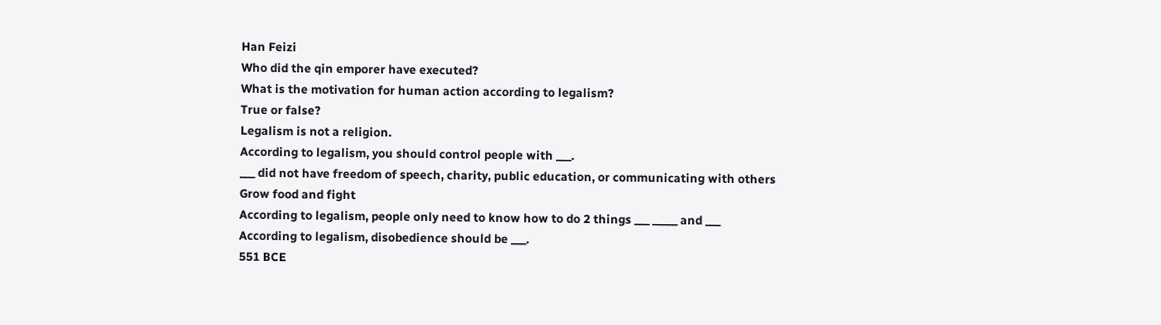Han Feizi
Who did the qin emporer have executed?
What is the motivation for human action according to legalism?
True or false?
Legalism is not a religion.
According to legalism, you should control people with ___.
___ did not have freedom of speech, charity, public education, or communicating with others
Grow food and fight
According to legalism, people only need to know how to do 2 things ___ _____ and ___
According to legalism, disobedience should be ___.
551 BCE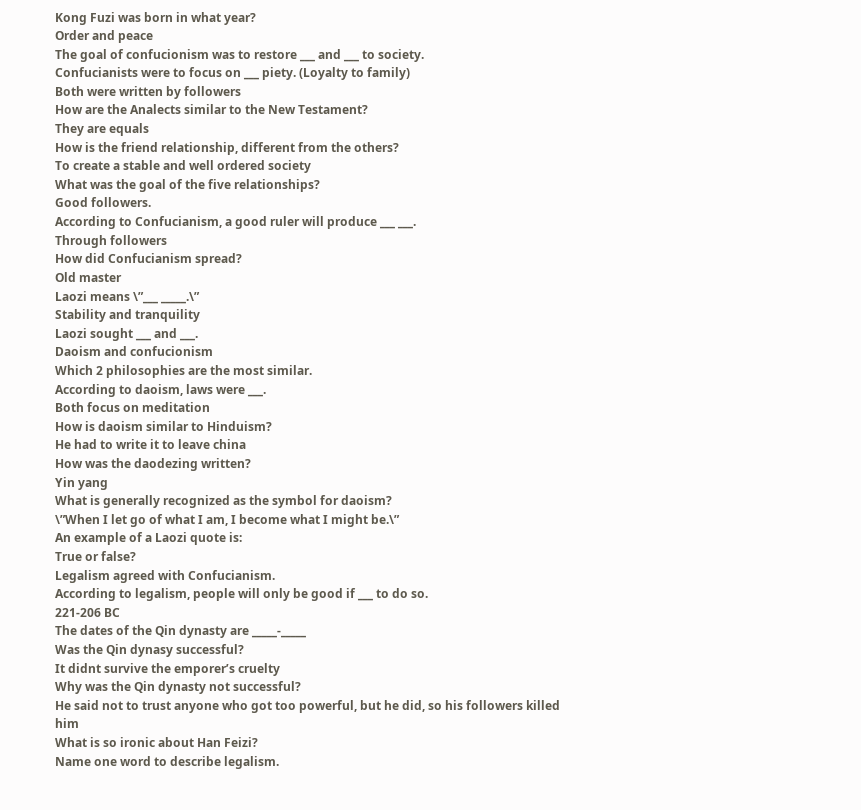Kong Fuzi was born in what year?
Order and peace
The goal of confucionism was to restore ___ and ___ to society.
Confucianists were to focus on ___ piety. (Loyalty to family)
Both were written by followers
How are the Analects similar to the New Testament?
They are equals
How is the friend relationship, different from the others?
To create a stable and well ordered society
What was the goal of the five relationships?
Good followers.
According to Confucianism, a good ruler will produce ___ ___.
Through followers
How did Confucianism spread?
Old master
Laozi means \”___ _____.\”
Stability and tranquility
Laozi sought ___ and ___.
Daoism and confucionism
Which 2 philosophies are the most similar.
According to daoism, laws were ___.
Both focus on meditation
How is daoism similar to Hinduism?
He had to write it to leave china
How was the daodezing written?
Yin yang
What is generally recognized as the symbol for daoism?
\”When I let go of what I am, I become what I might be.\”
An example of a Laozi quote is:
True or false?
Legalism agreed with Confucianism.
According to legalism, people will only be good if ___ to do so.
221-206 BC
The dates of the Qin dynasty are _____-_____
Was the Qin dynasy successful?
It didnt survive the emporer’s cruelty
Why was the Qin dynasty not successful?
He said not to trust anyone who got too powerful, but he did, so his followers killed him
What is so ironic about Han Feizi?
Name one word to describe legalism.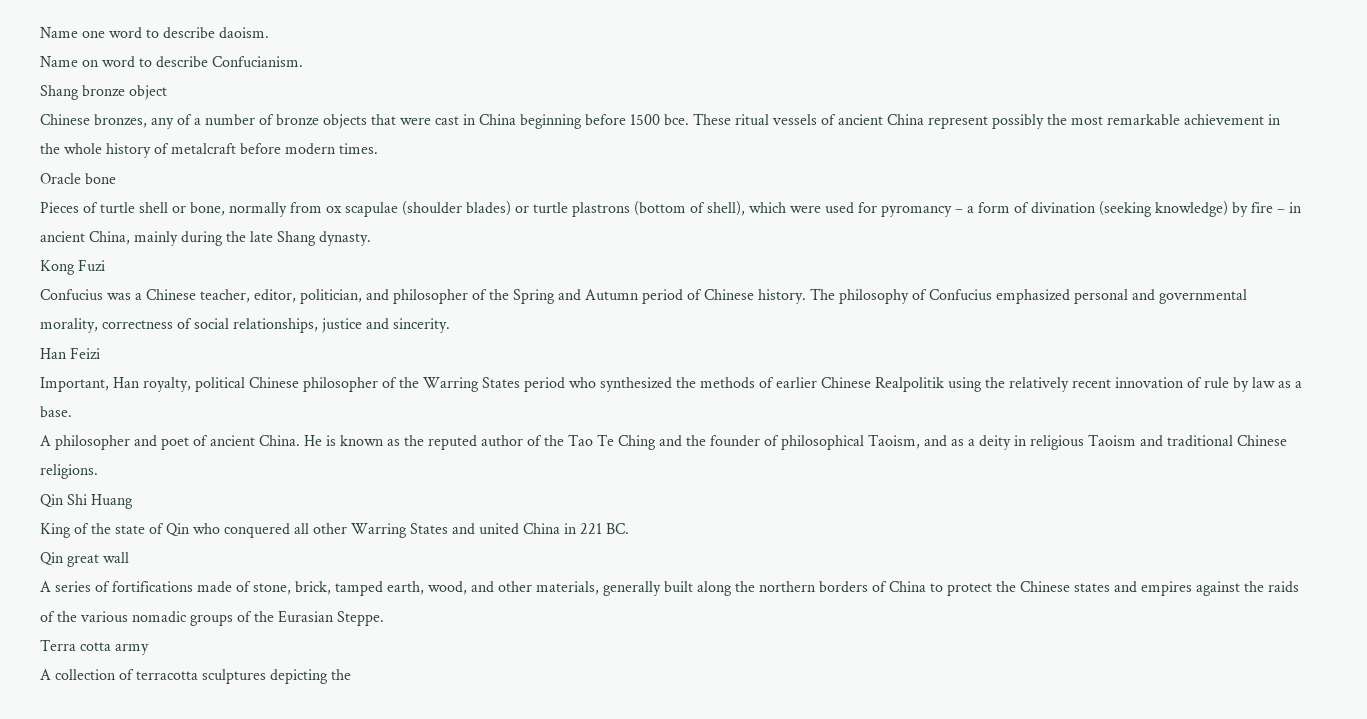Name one word to describe daoism.
Name on word to describe Confucianism.
Shang bronze object
Chinese bronzes, any of a number of bronze objects that were cast in China beginning before 1500 bce. These ritual vessels of ancient China represent possibly the most remarkable achievement in the whole history of metalcraft before modern times.
Oracle bone
Pieces of turtle shell or bone, normally from ox scapulae (shoulder blades) or turtle plastrons (bottom of shell), which were used for pyromancy – a form of divination (seeking knowledge) by fire – in ancient China, mainly during the late Shang dynasty.
Kong Fuzi
Confucius was a Chinese teacher, editor, politician, and philosopher of the Spring and Autumn period of Chinese history. The philosophy of Confucius emphasized personal and governmental morality, correctness of social relationships, justice and sincerity.
Han Feizi
Important, Han royalty, political Chinese philosopher of the Warring States period who synthesized the methods of earlier Chinese Realpolitik using the relatively recent innovation of rule by law as a base.
A philosopher and poet of ancient China. He is known as the reputed author of the Tao Te Ching and the founder of philosophical Taoism, and as a deity in religious Taoism and traditional Chinese religions.
Qin Shi Huang
King of the state of Qin who conquered all other Warring States and united China in 221 BC.
Qin great wall
A series of fortifications made of stone, brick, tamped earth, wood, and other materials, generally built along the northern borders of China to protect the Chinese states and empires against the raids of the various nomadic groups of the Eurasian Steppe.
Terra cotta army
A collection of terracotta sculptures depicting the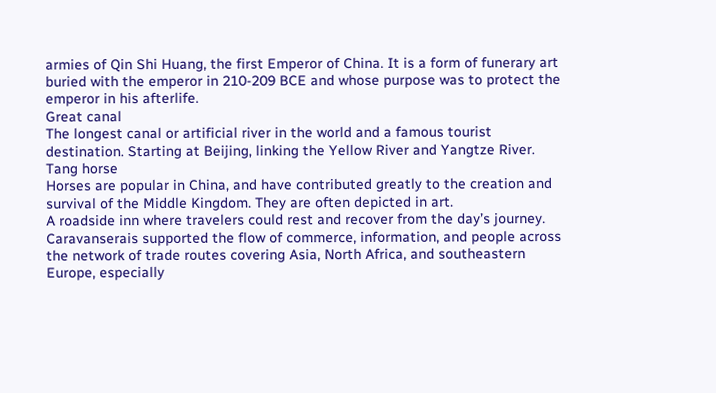armies of Qin Shi Huang, the first Emperor of China. It is a form of funerary art buried with the emperor in 210-209 BCE and whose purpose was to protect the emperor in his afterlife.
Great canal
The longest canal or artificial river in the world and a famous tourist destination. Starting at Beijing, linking the Yellow River and Yangtze River.
Tang horse
Horses are popular in China, and have contributed greatly to the creation and survival of the Middle Kingdom. They are often depicted in art.
A roadside inn where travelers could rest and recover from the day’s journey. Caravanserais supported the flow of commerce, information, and people across the network of trade routes covering Asia, North Africa, and southeastern Europe, especially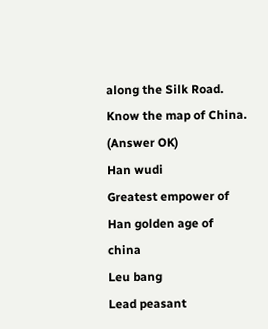along the Silk Road.
Know the map of China. (Answer OK)
Han wudi
Greatest empower of Han golden age of china
Leu bang
Lead peasant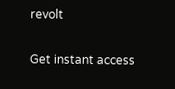revolt

Get instant access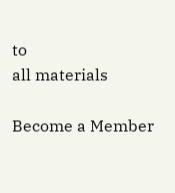to
all materials

Become a Member